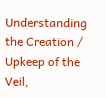Understanding the Creation / Upkeep of the Veil,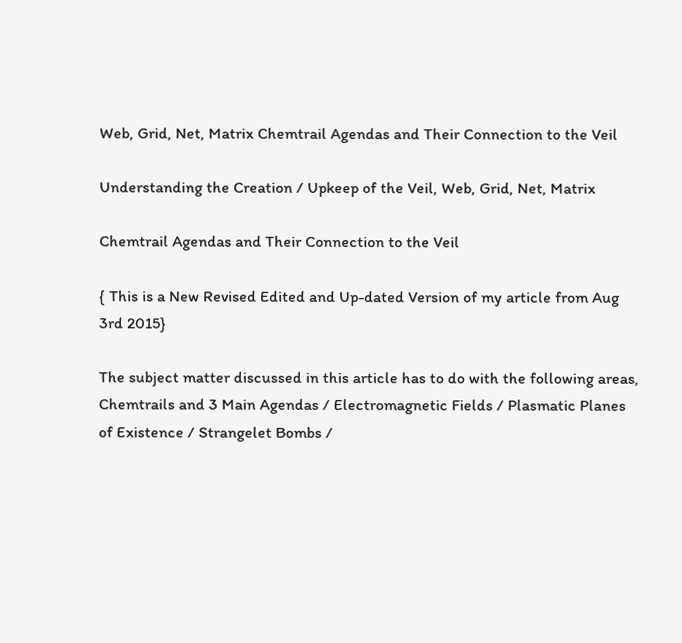Web, Grid, Net, Matrix Chemtrail Agendas and Their Connection to the Veil

Understanding the Creation / Upkeep of the Veil, Web, Grid, Net, Matrix

Chemtrail Agendas and Their Connection to the Veil

{ This is a New Revised Edited and Up-dated Version of my article from Aug 3rd 2015}

The subject matter discussed in this article has to do with the following areas, Chemtrails and 3 Main Agendas / Electromagnetic Fields / Plasmatic Planes of Existence / Strangelet Bombs /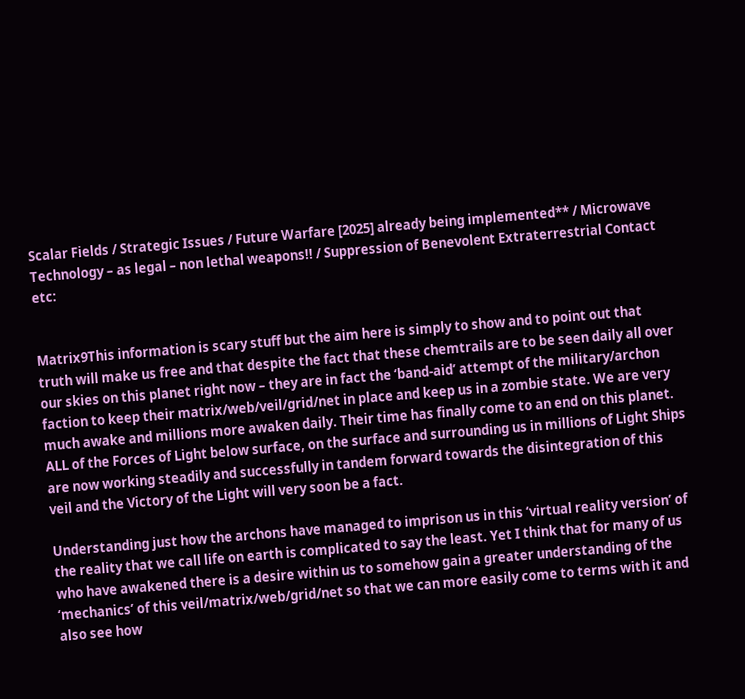Scalar Fields / Strategic Issues / Future Warfare [2025] already being implemented** / Microwave Technology – as legal – non lethal weapons!! / Suppression of Benevolent Extraterrestrial Contact  etc:


Matrix9This information is scary stuff but the aim here is simply to show and to point out that truth will make us free and that despite the fact that these chemtrails are to be seen daily all over our skies on this planet right now – they are in fact the ‘band-aid’ attempt of the military/archon faction to keep their matrix/web/veil/grid/net in place and keep us in a zombie state. We are very much awake and millions more awaken daily. Their time has finally come to an end on this planet. ALL of the Forces of Light below surface, on the surface and surrounding us in millions of Light Ships are now working steadily and successfully in tandem forward towards the disintegration of this veil and the Victory of the Light will very soon be a fact.

Understanding just how the archons have managed to imprison us in this ‘virtual reality version’ of the reality that we call life on earth is complicated to say the least. Yet I think that for many of us who have awakened there is a desire within us to somehow gain a greater understanding of the ‘mechanics’ of this veil/matrix/web/grid/net so that we can more easily come to terms with it and also see how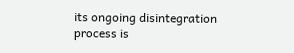its ongoing disintegration process is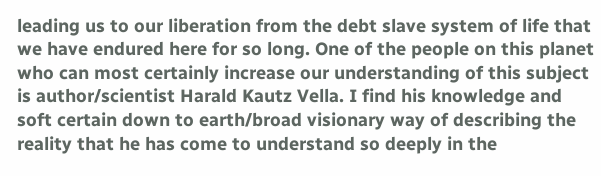leading us to our liberation from the debt slave system of life that we have endured here for so long. One of the people on this planet who can most certainly increase our understanding of this subject is author/scientist Harald Kautz Vella. I find his knowledge and soft certain down to earth/broad visionary way of describing the reality that he has come to understand so deeply in the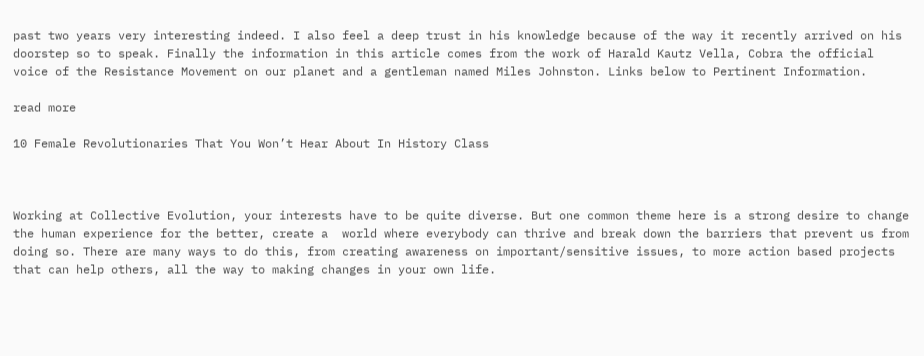past two years very interesting indeed. I also feel a deep trust in his knowledge because of the way it recently arrived on his doorstep so to speak. Finally the information in this article comes from the work of Harald Kautz Vella, Cobra the official voice of the Resistance Movement on our planet and a gentleman named Miles Johnston. Links below to Pertinent Information.

read more

10 Female Revolutionaries That You Won’t Hear About In History Class



Working at Collective Evolution, your interests have to be quite diverse. But one common theme here is a strong desire to change the human experience for the better, create a  world where everybody can thrive and break down the barriers that prevent us from doing so. There are many ways to do this, from creating awareness on important/sensitive issues, to more action based projects that can help others, all the way to making changes in your own life.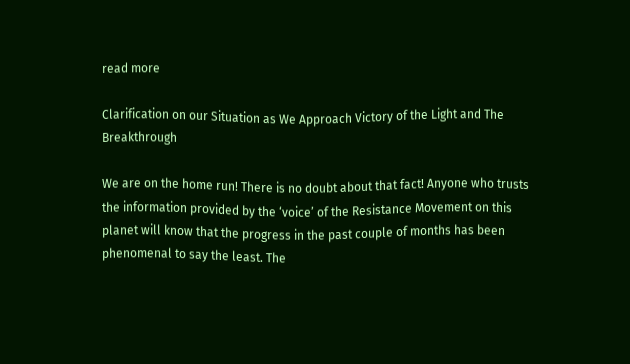read more

Clarification on our Situation as We Approach Victory of the Light and The Breakthrough

We are on the home run! There is no doubt about that fact! Anyone who trusts the information provided by the ‘voice’ of the Resistance Movement on this planet will know that the progress in the past couple of months has been phenomenal to say the least. The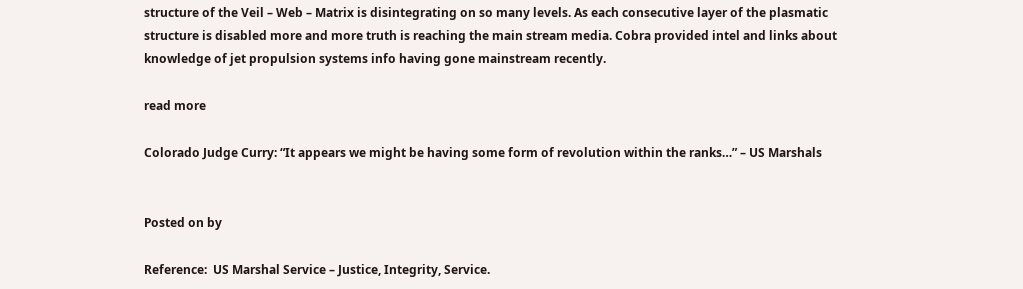structure of the Veil – Web – Matrix is disintegrating on so many levels. As each consecutive layer of the plasmatic structure is disabled more and more truth is reaching the main stream media. Cobra provided intel and links about knowledge of jet propulsion systems info having gone mainstream recently.

read more

Colorado Judge Curry: “It appears we might be having some form of revolution within the ranks…” – US Marshals


Posted on by

Reference:  US Marshal Service – Justice, Integrity, Service.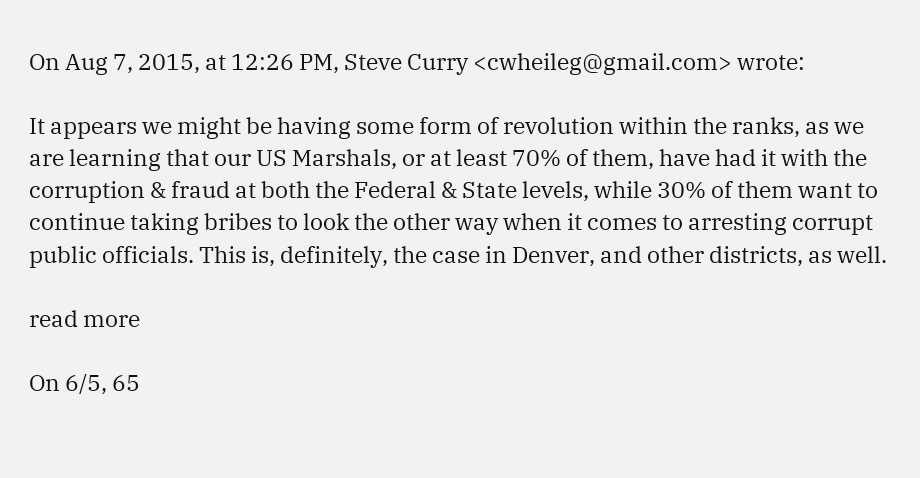On Aug 7, 2015, at 12:26 PM, Steve Curry <cwheileg@gmail.com> wrote:

It appears we might be having some form of revolution within the ranks, as we are learning that our US Marshals, or at least 70% of them, have had it with the corruption & fraud at both the Federal & State levels, while 30% of them want to continue taking bribes to look the other way when it comes to arresting corrupt public officials. This is, definitely, the case in Denver, and other districts, as well.

read more

On 6/5, 65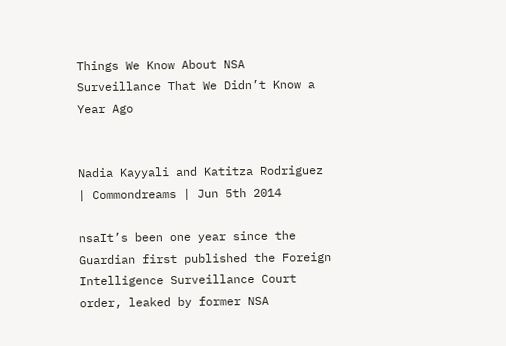Things We Know About NSA Surveillance That We Didn’t Know a Year Ago


Nadia Kayyali and Katitza Rodriguez | Commondreams | Jun 5th 2014

nsaIt’s been one year since the Guardian first published the Foreign Intelligence Surveillance Court order, leaked by former NSA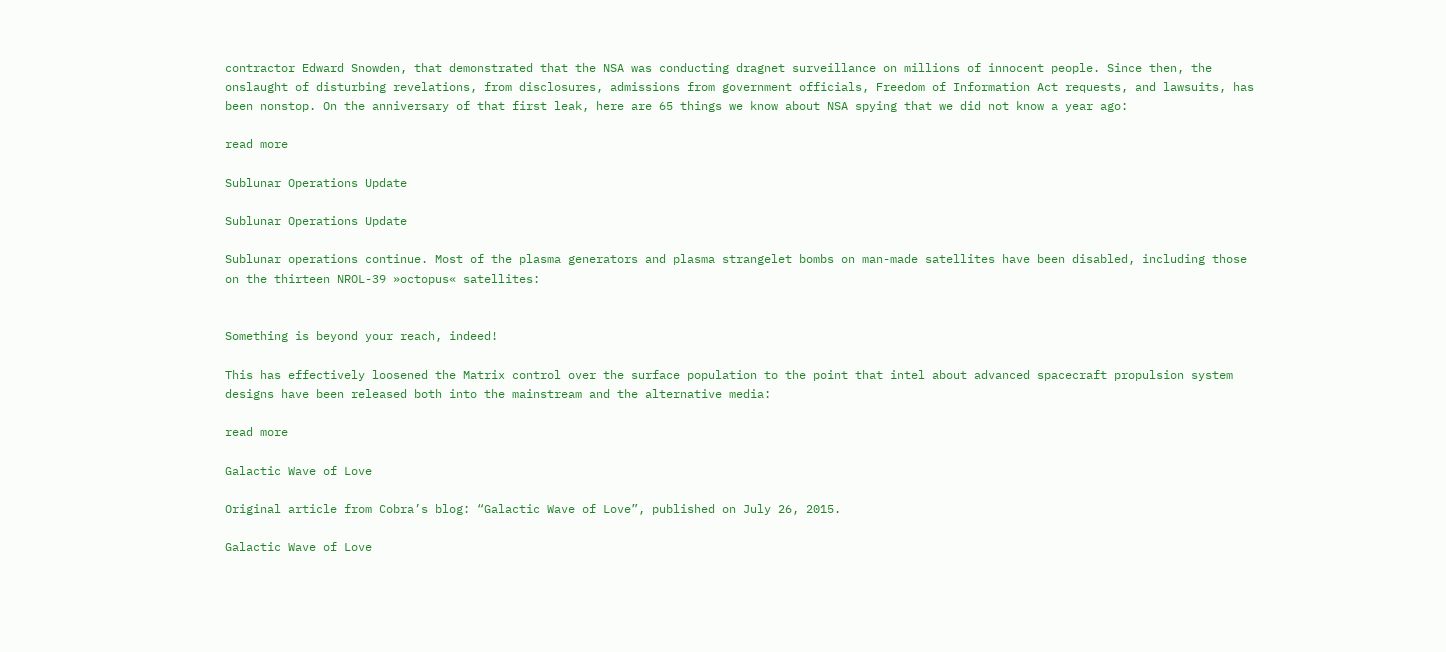contractor Edward Snowden, that demonstrated that the NSA was conducting dragnet surveillance on millions of innocent people. Since then, the onslaught of disturbing revelations, from disclosures, admissions from government officials, Freedom of Information Act requests, and lawsuits, has been nonstop. On the anniversary of that first leak, here are 65 things we know about NSA spying that we did not know a year ago:

read more

Sublunar Operations Update

Sublunar Operations Update

Sublunar operations continue. Most of the plasma generators and plasma strangelet bombs on man-made satellites have been disabled, including those on the thirteen NROL-39 »octopus« satellites:


Something is beyond your reach, indeed!

This has effectively loosened the Matrix control over the surface population to the point that intel about advanced spacecraft propulsion system designs have been released both into the mainstream and the alternative media:

read more

Galactic Wave of Love

Original article from Cobra’s blog: “Galactic Wave of Love”, published on July 26, 2015.

Galactic Wave of Love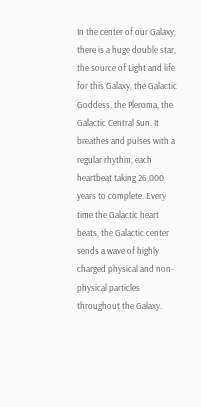In the center of our Galaxy, there is a huge double star, the source of Light and life for this Galaxy, the Galactic Goddess, the Pleroma, the Galactic Central Sun. It breathes and pulses with a regular rhythm, each heartbeat taking 26,000 years to complete. Every time the Galactic heart beats, the Galactic center sends a wave of highly charged physical and non-physical particles throughout the Galaxy.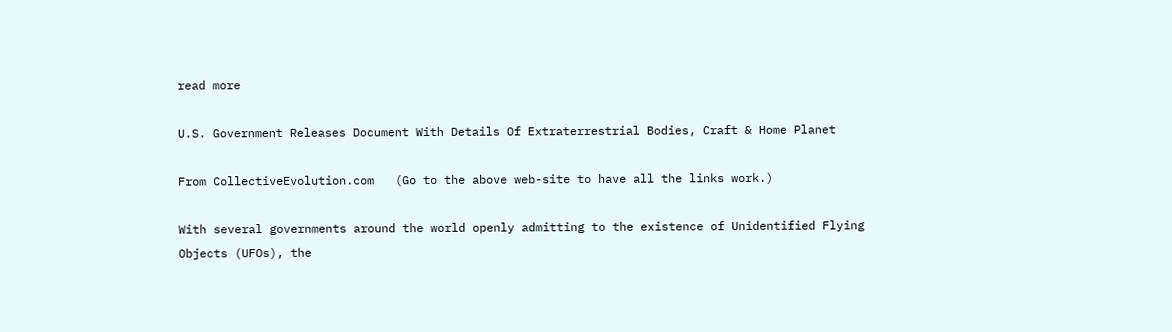read more

U.S. Government Releases Document With Details Of Extraterrestrial Bodies, Craft & Home Planet

From CollectiveEvolution.com   (Go to the above web-site to have all the links work.)

With several governments around the world openly admitting to the existence of Unidentified Flying Objects (UFOs), the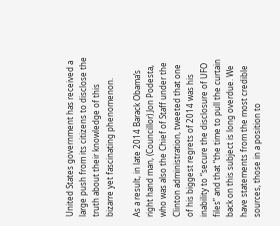United States government has received a large push from its citizens to disclose the truth about their knowledge of this bizarre yet fascinating phenomenon.

As a result, in late 2014 Barack Obama’s right hand man, (Councillor) Jon Podesta, who was also the Chief of Staff under the Clinton administration, tweeted that one of his biggest regrets of 2014 was his inability to “secure the disclosure of UFO files” and that “the time to pull the curtain back on this subject is long overdue. We have statements from the most credible sources, those in a position to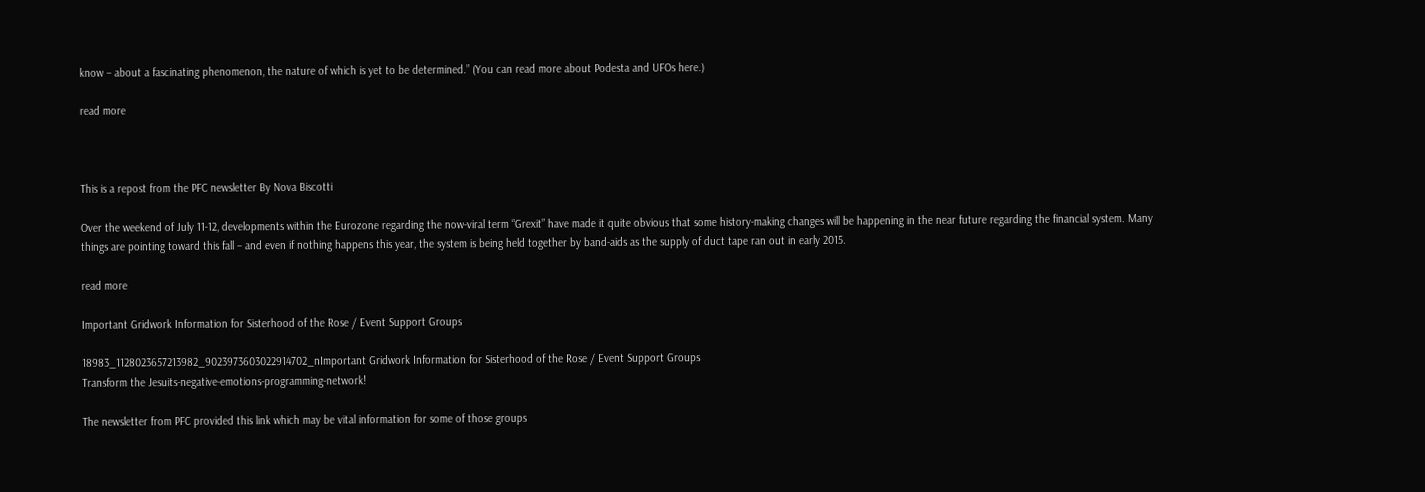know – about a fascinating phenomenon, the nature of which is yet to be determined.” (You can read more about Podesta and UFOs here.)

read more



This is a repost from the PFC newsletter By Nova Biscotti

Over the weekend of July 11-12, developments within the Eurozone regarding the now-viral term “Grexit” have made it quite obvious that some history-making changes will be happening in the near future regarding the financial system. Many things are pointing toward this fall – and even if nothing happens this year, the system is being held together by band-aids as the supply of duct tape ran out in early 2015.

read more

Important Gridwork Information for Sisterhood of the Rose / Event Support Groups

18983_1128023657213982_9023973603022914702_nImportant Gridwork Information for Sisterhood of the Rose / Event Support Groups
Transform the Jesuits-negative-emotions-programming-network!

The newsletter from PFC provided this link which may be vital information for some of those groups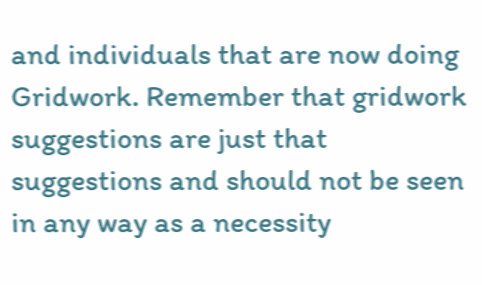and individuals that are now doing Gridwork. Remember that gridwork suggestions are just that suggestions and should not be seen in any way as a necessity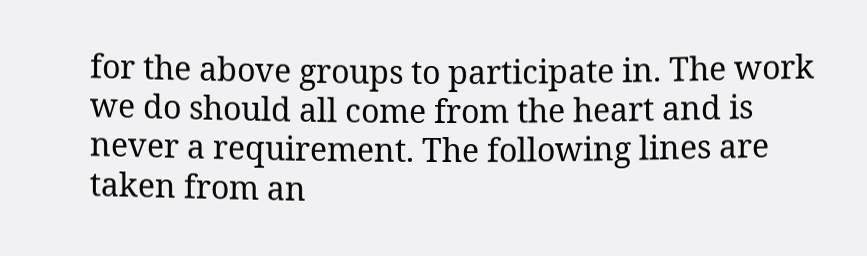for the above groups to participate in. The work we do should all come from the heart and is never a requirement. The following lines are taken from an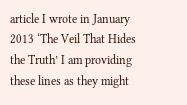article I wrote in January 2013 ‘The Veil That Hides the Truth’ I am providing these lines as they might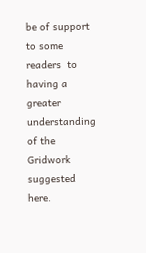be of support to some readers  to having a greater understanding of the Gridwork suggested here.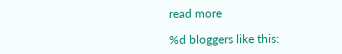read more

%d bloggers like this: